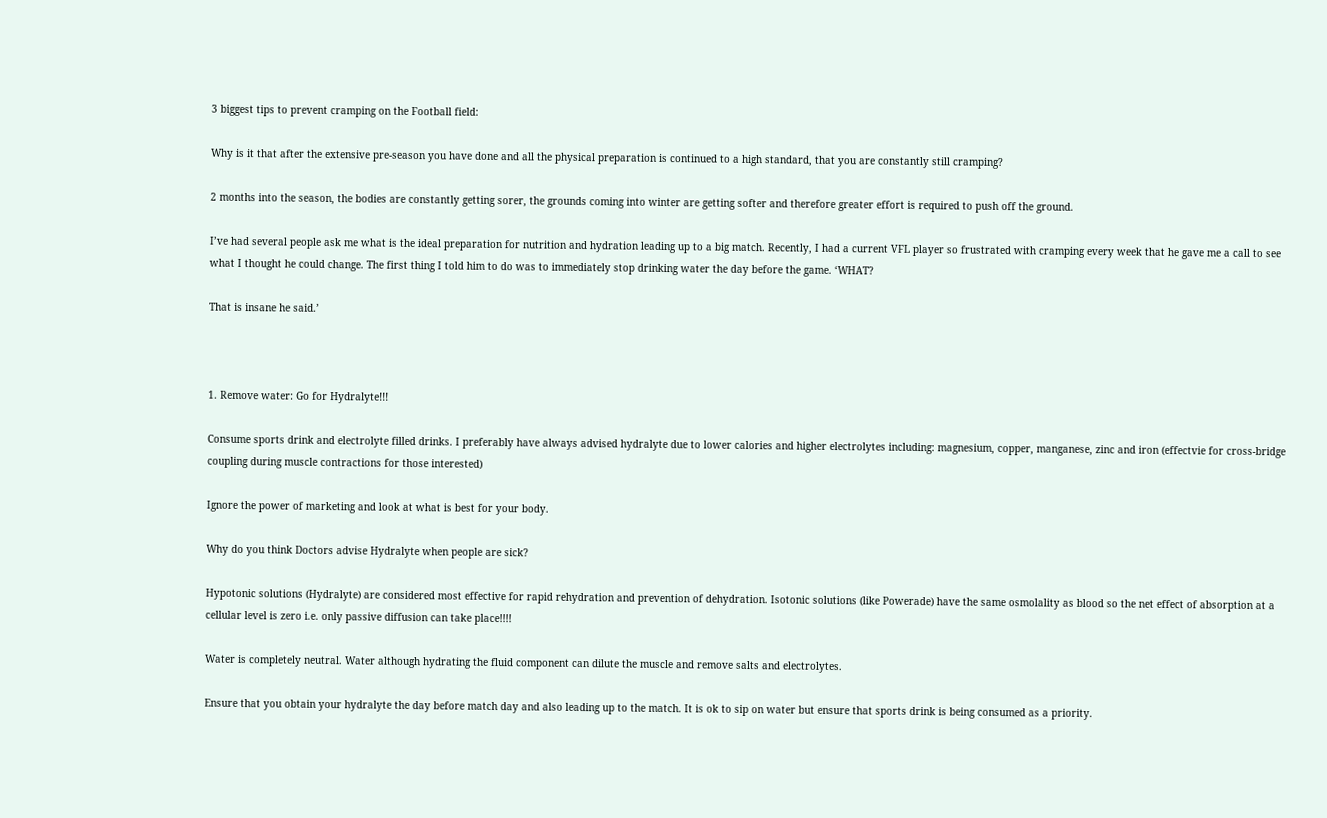3 biggest tips to prevent cramping on the Football field:

Why is it that after the extensive pre-season you have done and all the physical preparation is continued to a high standard, that you are constantly still cramping?

2 months into the season, the bodies are constantly getting sorer, the grounds coming into winter are getting softer and therefore greater effort is required to push off the ground.

I’ve had several people ask me what is the ideal preparation for nutrition and hydration leading up to a big match. Recently, I had a current VFL player so frustrated with cramping every week that he gave me a call to see what I thought he could change. The first thing I told him to do was to immediately stop drinking water the day before the game. ‘WHAT?

That is insane he said.’



1. Remove water: Go for Hydralyte!!!

Consume sports drink and electrolyte filled drinks. I preferably have always advised hydralyte due to lower calories and higher electrolytes including: magnesium, copper, manganese, zinc and iron (effectvie for cross-bridge coupling during muscle contractions for those interested)

Ignore the power of marketing and look at what is best for your body.

Why do you think Doctors advise Hydralyte when people are sick?

Hypotonic solutions (Hydralyte) are considered most effective for rapid rehydration and prevention of dehydration. Isotonic solutions (like Powerade) have the same osmolality as blood so the net effect of absorption at a cellular level is zero i.e. only passive diffusion can take place!!!!

Water is completely neutral. Water although hydrating the fluid component can dilute the muscle and remove salts and electrolytes.

Ensure that you obtain your hydralyte the day before match day and also leading up to the match. It is ok to sip on water but ensure that sports drink is being consumed as a priority.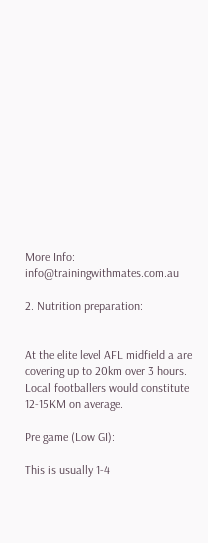More Info: info@trainingwithmates.com.au

2. Nutrition preparation:


At the elite level AFL midfield a are covering up to 20km over 3 hours. Local footballers would constitute 12-15KM on average.

Pre game (Low GI):

This is usually 1-4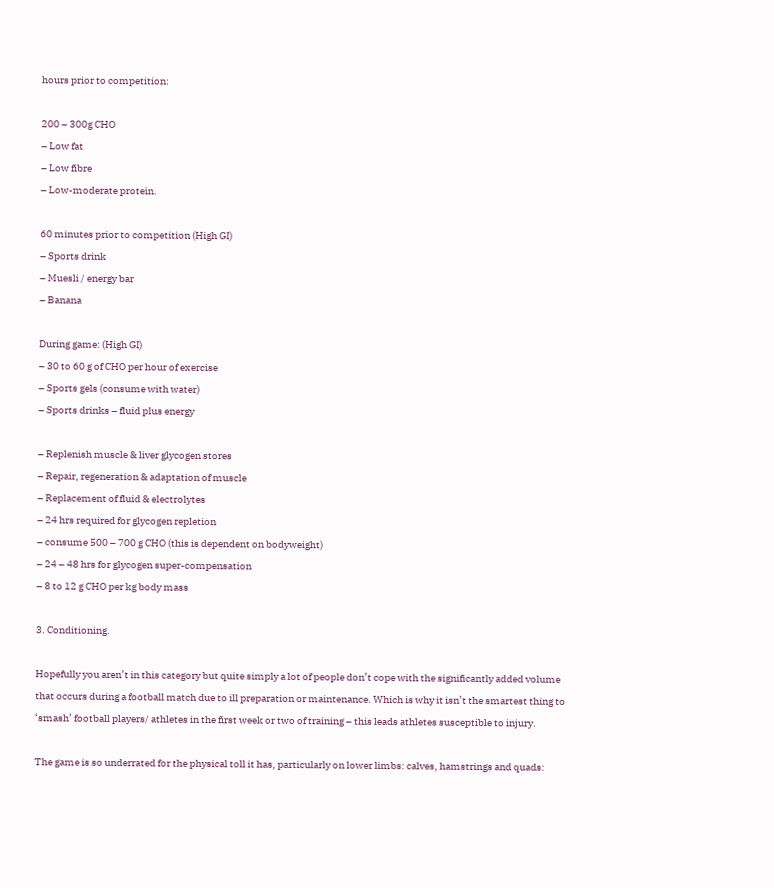hours prior to competition:

200 – 300g CHO
– Low fat
– Low fibre
– Low-moderate protein.

60 minutes prior to competition (High GI)
– Sports drink
– Muesli / energy bar
– Banana

During game: (High GI)
– 30 to 60 g of CHO per hour of exercise
– Sports gels (consume with water)
– Sports drinks – fluid plus energy

– Replenish muscle & liver glycogen stores
– Repair, regeneration & adaptation of muscle
– Replacement of fluid & electrolytes
– 24 hrs required for glycogen repletion
– consume 500 – 700 g CHO (this is dependent on bodyweight)
– 24 – 48 hrs for glycogen super-compensation
– 8 to 12 g CHO per kg body mass

3. Conditioning.

Hopefully you aren’t in this category but quite simply a lot of people don’t cope with the significantly added volume that occurs during a football match due to ill preparation or maintenance. Which is why it isn’t the smartest thing to ‘smash’ football players/ athletes in the first week or two of training – this leads athletes susceptible to injury.

The game is so underrated for the physical toll it has, particularly on lower limbs: calves, hamstrings and quads: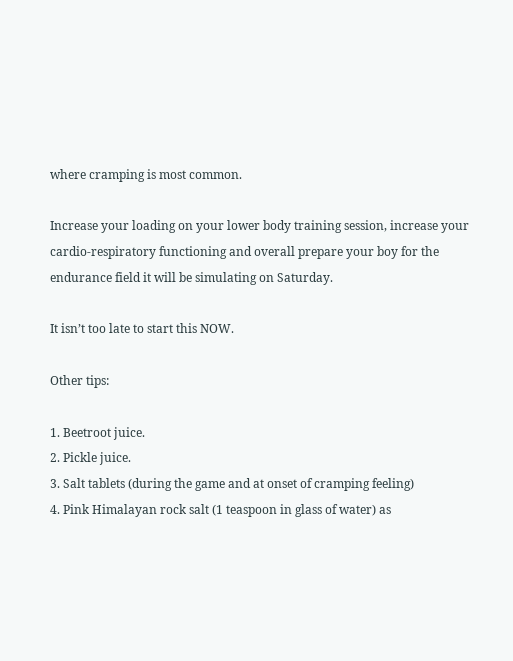where cramping is most common.

Increase your loading on your lower body training session, increase your cardio-respiratory functioning and overall prepare your boy for the endurance field it will be simulating on Saturday.

It isn’t too late to start this NOW.

Other tips:

1. Beetroot juice.
2. Pickle juice.
3. Salt tablets (during the game and at onset of cramping feeling)
4. Pink Himalayan rock salt (1 teaspoon in glass of water) as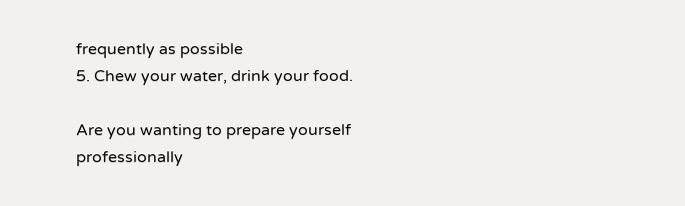frequently as possible
5. Chew your water, drink your food.

Are you wanting to prepare yourself professionally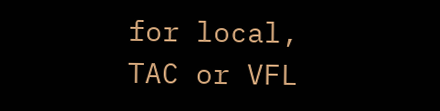for local, TAC or VFL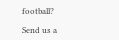football?

Send us a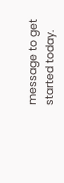message to get started today.